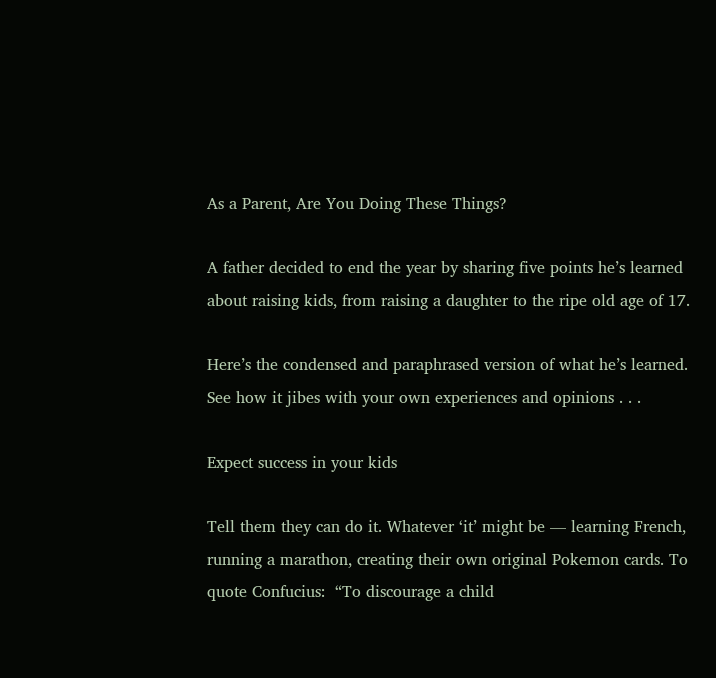As a Parent, Are You Doing These Things?

A father decided to end the year by sharing five points he’s learned about raising kids, from raising a daughter to the ripe old age of 17.

Here’s the condensed and paraphrased version of what he’s learned. See how it jibes with your own experiences and opinions . . .

Expect success in your kids

Tell them they can do it. Whatever ‘it’ might be — learning French, running a marathon, creating their own original Pokemon cards. To quote Confucius:  “To discourage a child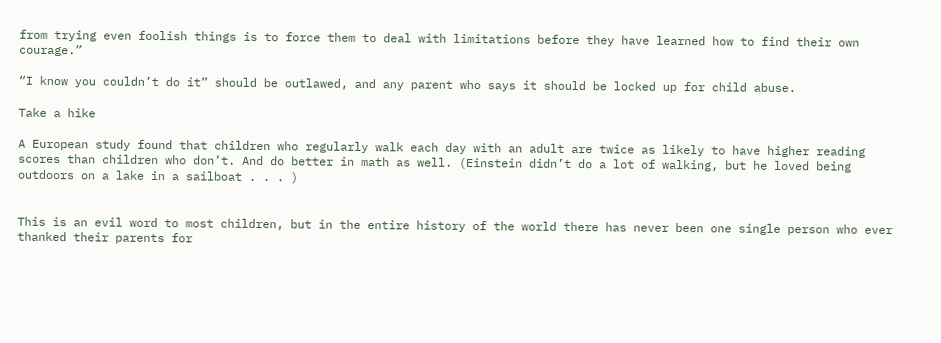from trying even foolish things is to force them to deal with limitations before they have learned how to find their own courage.”

“I know you couldn’t do it” should be outlawed, and any parent who says it should be locked up for child abuse.

Take a hike

A European study found that children who regularly walk each day with an adult are twice as likely to have higher reading scores than children who don’t. And do better in math as well. (Einstein didn’t do a lot of walking, but he loved being outdoors on a lake in a sailboat . . . )


This is an evil word to most children, but in the entire history of the world there has never been one single person who ever thanked their parents for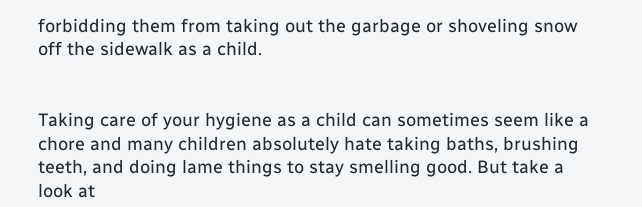forbidding them from taking out the garbage or shoveling snow off the sidewalk as a child.


Taking care of your hygiene as a child can sometimes seem like a chore and many children absolutely hate taking baths, brushing teeth, and doing lame things to stay smelling good. But take a look at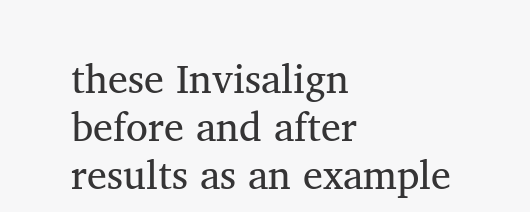these Invisalign before and after results as an example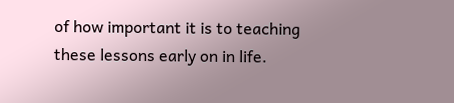of how important it is to teaching these lessons early on in life.